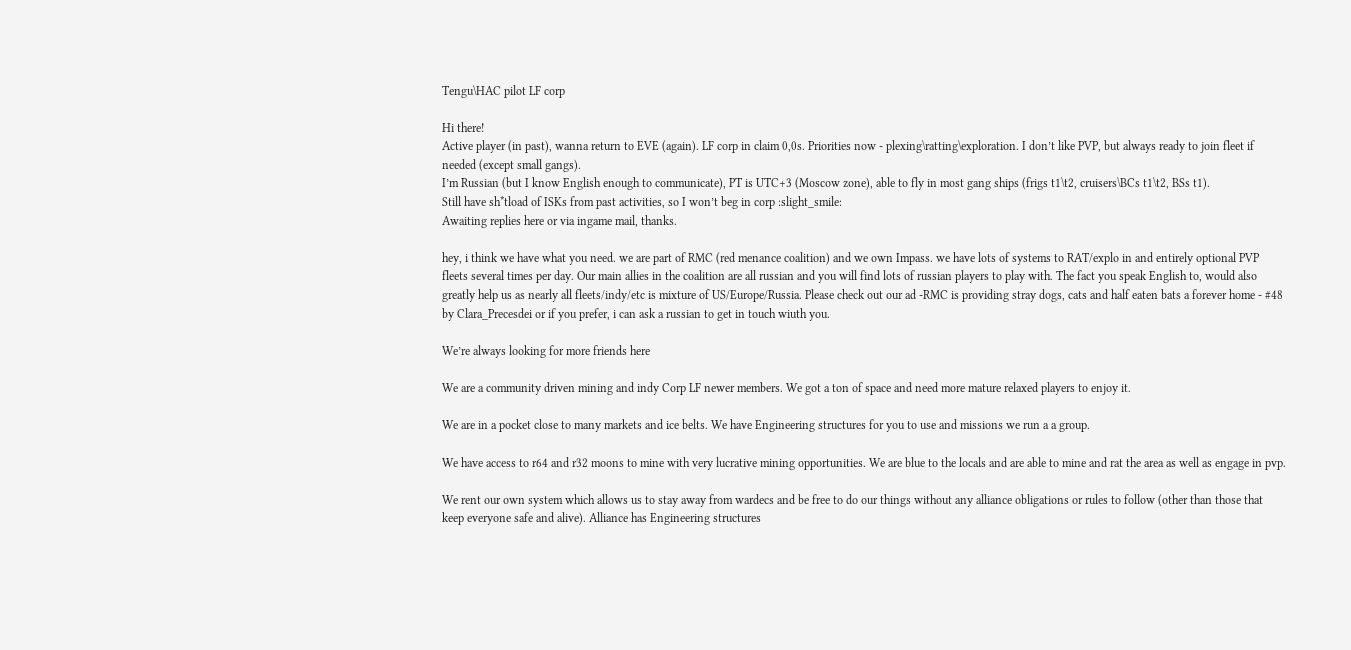Tengu\HAC pilot LF corp

Hi there!
Active player (in past), wanna return to EVE (again). LF corp in claim 0,0s. Priorities now - plexing\ratting\exploration. I don’t like PVP, but always ready to join fleet if needed (except small gangs).
I’m Russian (but I know English enough to communicate), PT is UTC+3 (Moscow zone), able to fly in most gang ships (frigs t1\t2, cruisers\BCs t1\t2, BSs t1).
Still have sh*tload of ISKs from past activities, so I won’t beg in corp :slight_smile:
Awaiting replies here or via ingame mail, thanks.

hey, i think we have what you need. we are part of RMC (red menance coalition) and we own Impass. we have lots of systems to RAT/explo in and entirely optional PVP fleets several times per day. Our main allies in the coalition are all russian and you will find lots of russian players to play with. The fact you speak English to, would also greatly help us as nearly all fleets/indy/etc is mixture of US/Europe/Russia. Please check out our ad -RMC is providing stray dogs, cats and half eaten bats a forever home - #48 by Clara_Precesdei or if you prefer, i can ask a russian to get in touch wiuth you.

We’re always looking for more friends here

We are a community driven mining and indy Corp LF newer members. We got a ton of space and need more mature relaxed players to enjoy it.

We are in a pocket close to many markets and ice belts. We have Engineering structures for you to use and missions we run a a group.

We have access to r64 and r32 moons to mine with very lucrative mining opportunities. We are blue to the locals and are able to mine and rat the area as well as engage in pvp.

We rent our own system which allows us to stay away from wardecs and be free to do our things without any alliance obligations or rules to follow (other than those that keep everyone safe and alive). Alliance has Engineering structures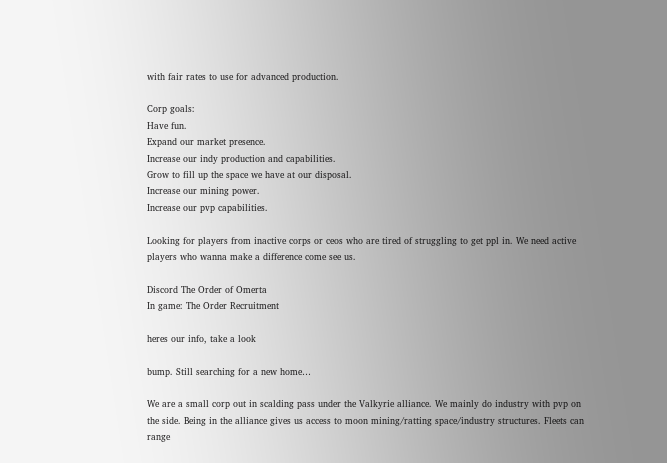with fair rates to use for advanced production.

Corp goals:
Have fun.
Expand our market presence.
Increase our indy production and capabilities.
Grow to fill up the space we have at our disposal.
Increase our mining power.
Increase our pvp capabilities.

Looking for players from inactive corps or ceos who are tired of struggling to get ppl in. We need active players who wanna make a difference come see us.

Discord The Order of Omerta
In game: The Order Recruitment

heres our info, take a look

bump. Still searching for a new home…

We are a small corp out in scalding pass under the Valkyrie alliance. We mainly do industry with pvp on the side. Being in the alliance gives us access to moon mining/ratting space/industry structures. Fleets can range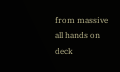from massive all hands on deck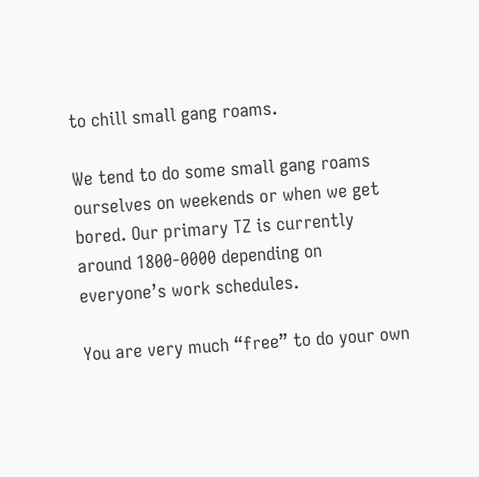to chill small gang roams.

We tend to do some small gang roams ourselves on weekends or when we get bored. Our primary TZ is currently around 1800-0000 depending on everyone’s work schedules.

You are very much “free” to do your own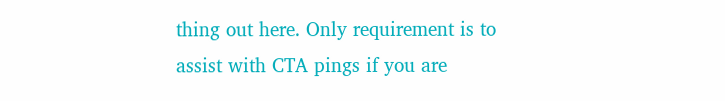thing out here. Only requirement is to assist with CTA pings if you are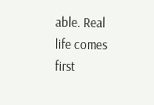able. Real life comes first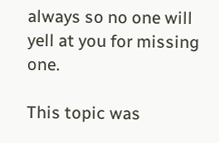always so no one will yell at you for missing one.

This topic was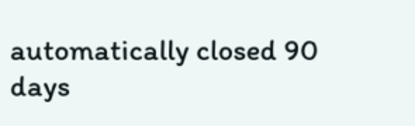automatically closed 90 days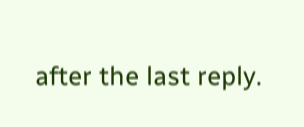after the last reply.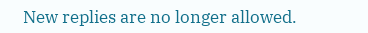New replies are no longer allowed.